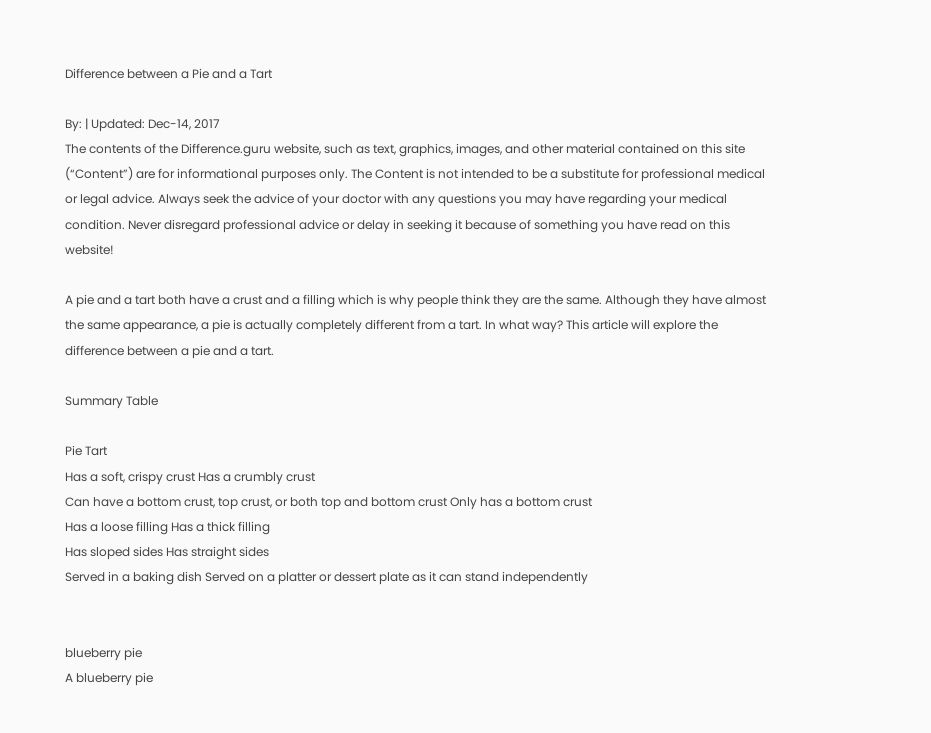Difference between a Pie and a Tart

By: | Updated: Dec-14, 2017
The contents of the Difference.guru website, such as text, graphics, images, and other material contained on this site (“Content”) are for informational purposes only. The Content is not intended to be a substitute for professional medical or legal advice. Always seek the advice of your doctor with any questions you may have regarding your medical condition. Never disregard professional advice or delay in seeking it because of something you have read on this website!

A pie and a tart both have a crust and a filling which is why people think they are the same. Although they have almost the same appearance, a pie is actually completely different from a tart. In what way? This article will explore the difference between a pie and a tart.

Summary Table

Pie Tart
Has a soft, crispy crust Has a crumbly crust
Can have a bottom crust, top crust, or both top and bottom crust Only has a bottom crust
Has a loose filling Has a thick filling
Has sloped sides Has straight sides
Served in a baking dish Served on a platter or dessert plate as it can stand independently


blueberry pie
A blueberry pie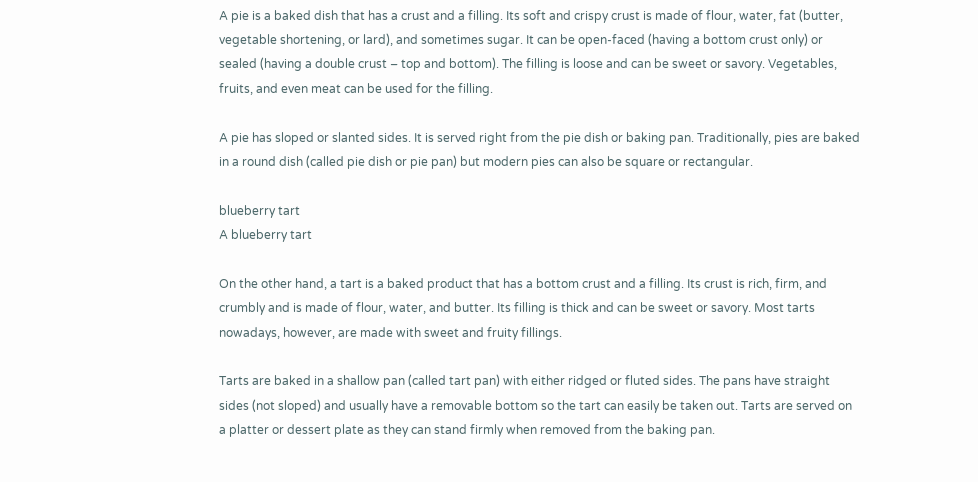A pie is a baked dish that has a crust and a filling. Its soft and crispy crust is made of flour, water, fat (butter, vegetable shortening, or lard), and sometimes sugar. It can be open-faced (having a bottom crust only) or sealed (having a double crust – top and bottom). The filling is loose and can be sweet or savory. Vegetables, fruits, and even meat can be used for the filling.

A pie has sloped or slanted sides. It is served right from the pie dish or baking pan. Traditionally, pies are baked in a round dish (called pie dish or pie pan) but modern pies can also be square or rectangular.

blueberry tart
A blueberry tart

On the other hand, a tart is a baked product that has a bottom crust and a filling. Its crust is rich, firm, and crumbly and is made of flour, water, and butter. Its filling is thick and can be sweet or savory. Most tarts nowadays, however, are made with sweet and fruity fillings.

Tarts are baked in a shallow pan (called tart pan) with either ridged or fluted sides. The pans have straight sides (not sloped) and usually have a removable bottom so the tart can easily be taken out. Tarts are served on a platter or dessert plate as they can stand firmly when removed from the baking pan.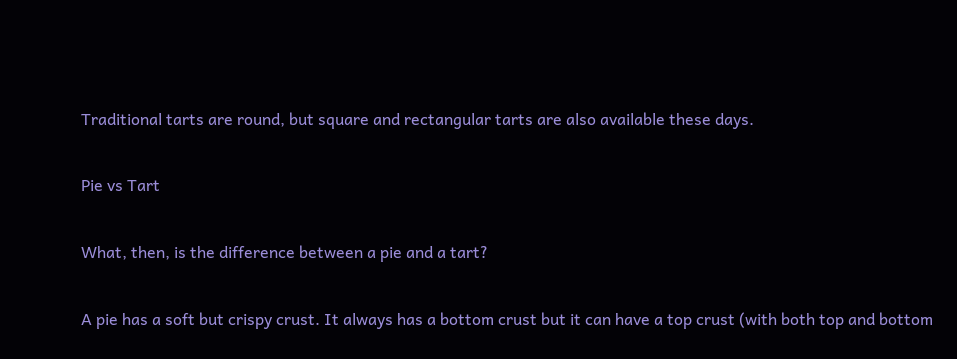Traditional tarts are round, but square and rectangular tarts are also available these days.

Pie vs Tart

What, then, is the difference between a pie and a tart?

A pie has a soft but crispy crust. It always has a bottom crust but it can have a top crust (with both top and bottom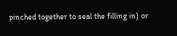pinched together to seal the filling in) or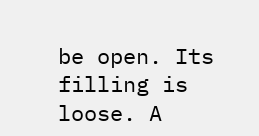be open. Its filling is loose. A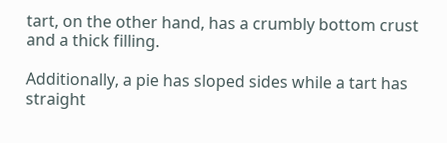tart, on the other hand, has a crumbly bottom crust and a thick filling.

Additionally, a pie has sloped sides while a tart has straight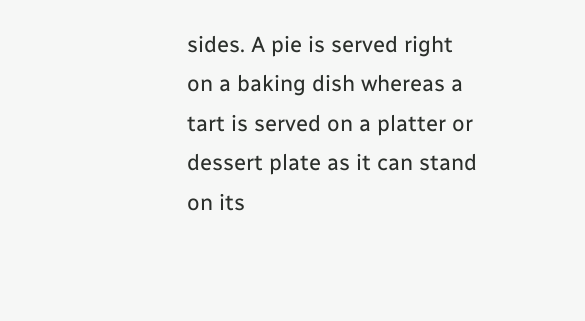sides. A pie is served right on a baking dish whereas a tart is served on a platter or dessert plate as it can stand on its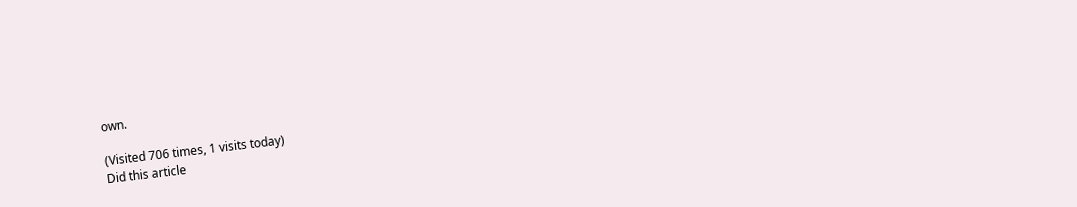own.

(Visited 706 times, 1 visits today)
Did this article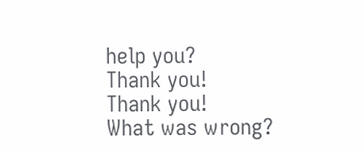help you?
Thank you!
Thank you!
What was wrong?